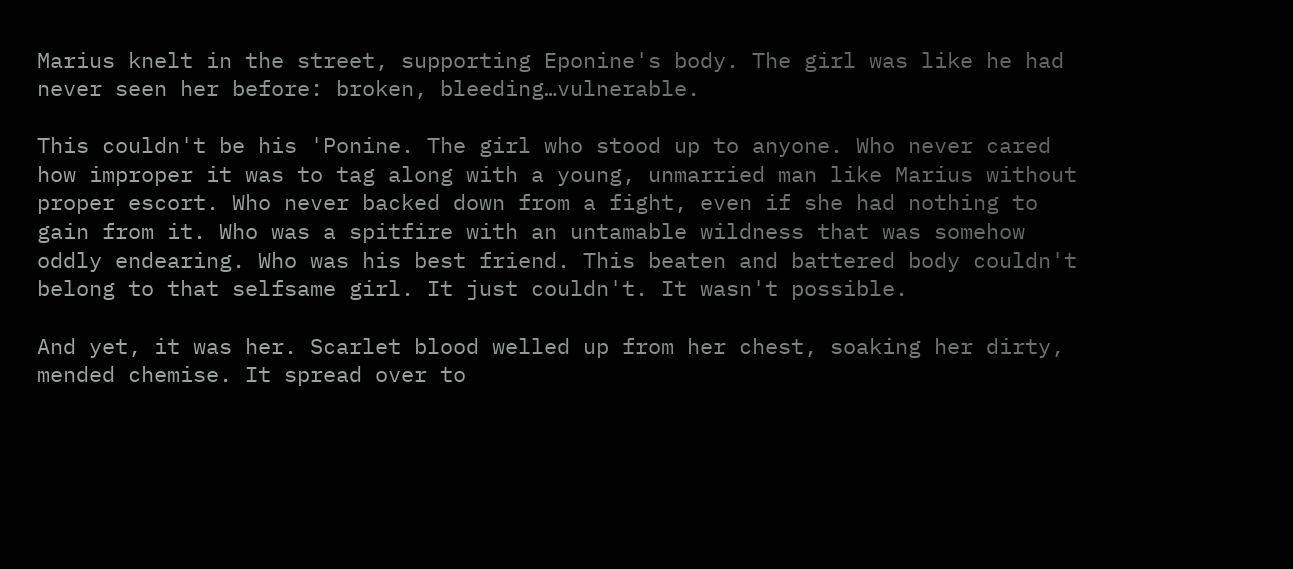Marius knelt in the street, supporting Eponine's body. The girl was like he had never seen her before: broken, bleeding…vulnerable.

This couldn't be his 'Ponine. The girl who stood up to anyone. Who never cared how improper it was to tag along with a young, unmarried man like Marius without proper escort. Who never backed down from a fight, even if she had nothing to gain from it. Who was a spitfire with an untamable wildness that was somehow oddly endearing. Who was his best friend. This beaten and battered body couldn't belong to that selfsame girl. It just couldn't. It wasn't possible.

And yet, it was her. Scarlet blood welled up from her chest, soaking her dirty, mended chemise. It spread over to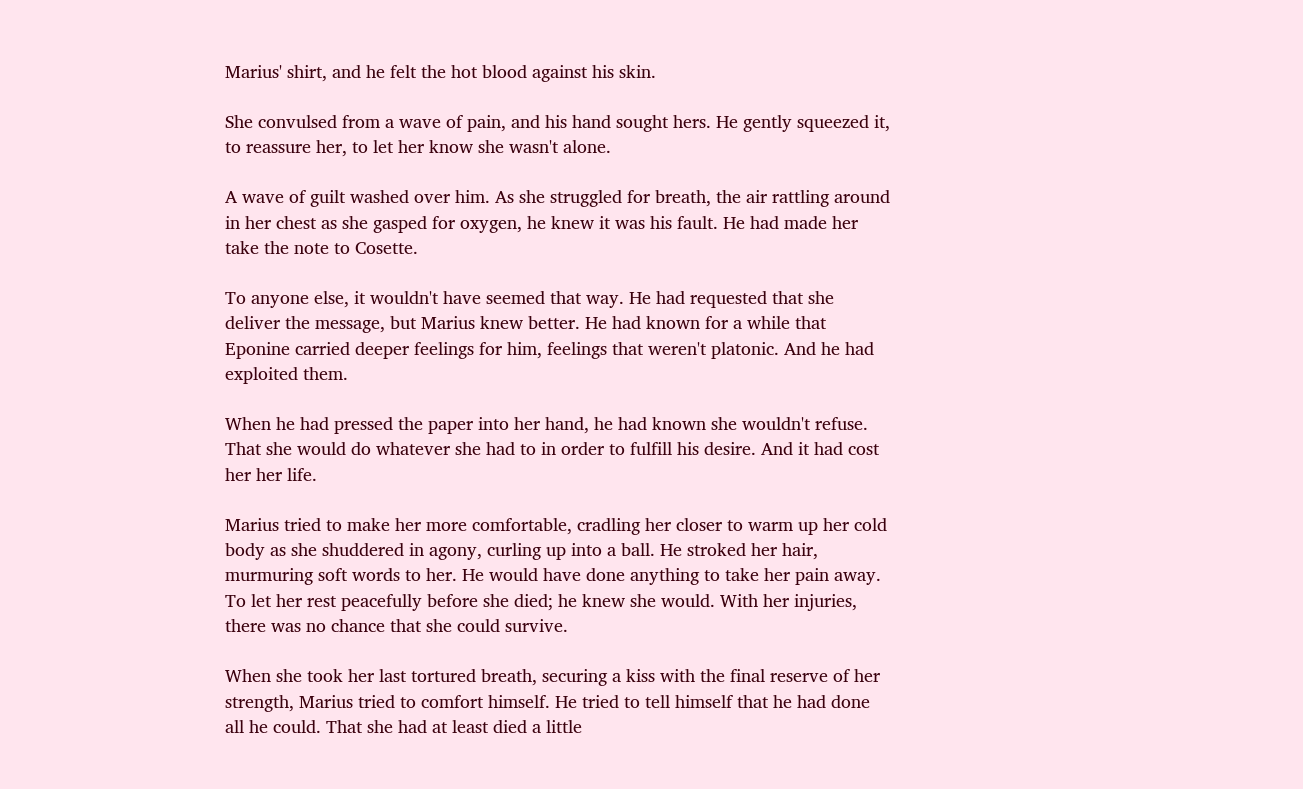Marius' shirt, and he felt the hot blood against his skin.

She convulsed from a wave of pain, and his hand sought hers. He gently squeezed it, to reassure her, to let her know she wasn't alone.

A wave of guilt washed over him. As she struggled for breath, the air rattling around in her chest as she gasped for oxygen, he knew it was his fault. He had made her take the note to Cosette.

To anyone else, it wouldn't have seemed that way. He had requested that she deliver the message, but Marius knew better. He had known for a while that Eponine carried deeper feelings for him, feelings that weren't platonic. And he had exploited them.

When he had pressed the paper into her hand, he had known she wouldn't refuse. That she would do whatever she had to in order to fulfill his desire. And it had cost her her life.

Marius tried to make her more comfortable, cradling her closer to warm up her cold body as she shuddered in agony, curling up into a ball. He stroked her hair, murmuring soft words to her. He would have done anything to take her pain away. To let her rest peacefully before she died; he knew she would. With her injuries, there was no chance that she could survive.

When she took her last tortured breath, securing a kiss with the final reserve of her strength, Marius tried to comfort himself. He tried to tell himself that he had done all he could. That she had at least died a little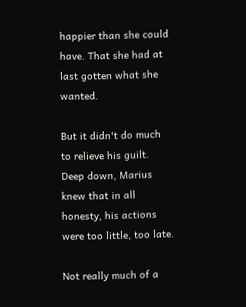happier than she could have. That she had at last gotten what she wanted.

But it didn't do much to relieve his guilt. Deep down, Marius knew that in all honesty, his actions were too little, too late.

Not really much of a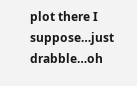plot there I suppose…just drabble…oh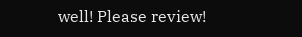well! Please review!